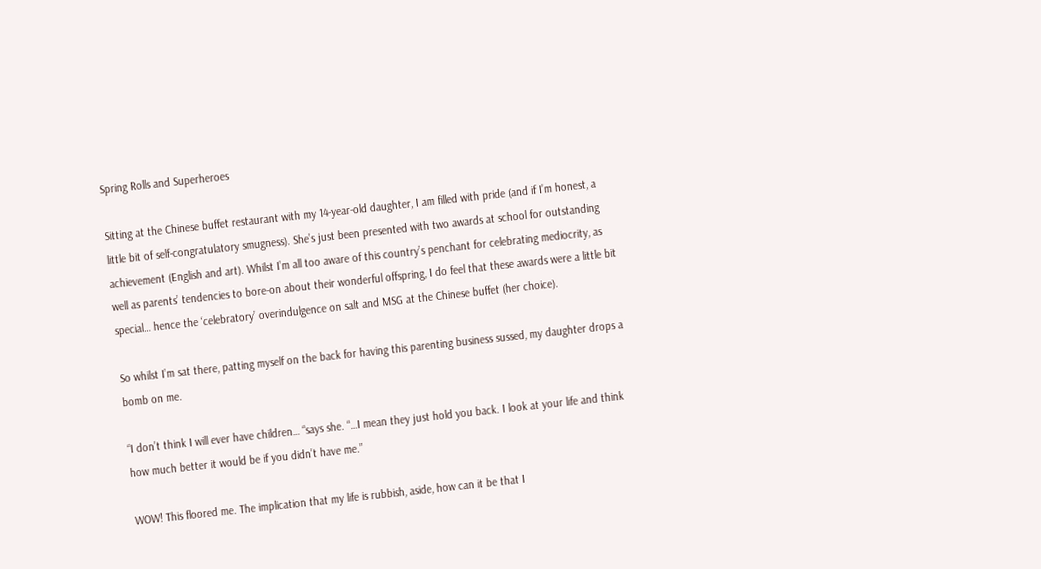Spring Rolls and Superheroes

Sitting at the Chinese buffet restaurant with my 14-year-old daughter, I am filled with pride (and if I’m honest, a little bit of self-congratulatory smugness). She’s just been presented with two awards at school for outstanding achievement (English and art). Whilst I’m all too aware of this country’s penchant for celebrating mediocrity, as well as parents’ tendencies to bore-on about their wonderful offspring, I do feel that these awards were a little bit special… hence the ‘celebratory’ overindulgence on salt and MSG at the Chinese buffet (her choice).

So whilst I’m sat there, patting myself on the back for having this parenting business sussed, my daughter drops a bomb on me.

“I don’t think I will ever have children… “says she. “…I mean they just hold you back. I look at your life and think how much better it would be if you didn’t have me.”

WOW! This floored me. The implication that my life is rubbish, aside, how can it be that I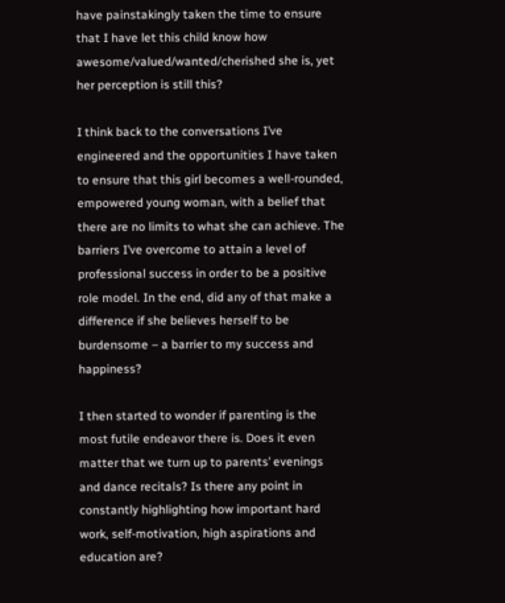have painstakingly taken the time to ensure that I have let this child know how awesome/valued/wanted/cherished she is, yet her perception is still this?

I think back to the conversations I’ve engineered and the opportunities I have taken to ensure that this girl becomes a well-rounded, empowered young woman, with a belief that there are no limits to what she can achieve. The barriers I’ve overcome to attain a level of professional success in order to be a positive role model. In the end, did any of that make a difference if she believes herself to be burdensome – a barrier to my success and happiness?

I then started to wonder if parenting is the most futile endeavor there is. Does it even matter that we turn up to parents’ evenings and dance recitals? Is there any point in constantly highlighting how important hard work, self-motivation, high aspirations and education are?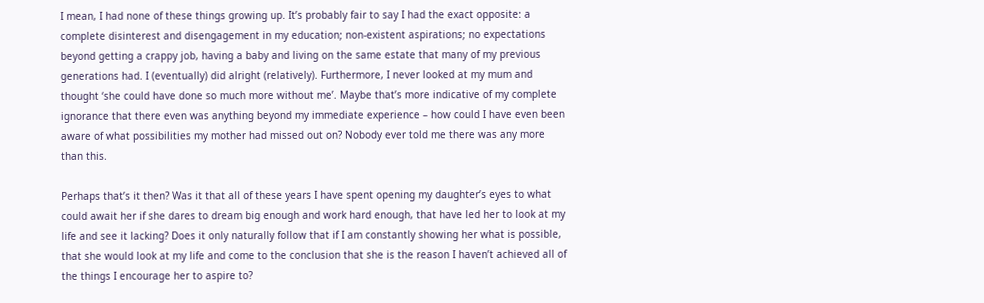I mean, I had none of these things growing up. It’s probably fair to say I had the exact opposite: a complete disinterest and disengagement in my education; non-existent aspirations; no expectations beyond getting a crappy job, having a baby and living on the same estate that many of my previous generations had. I (eventually) did alright (relatively). Furthermore, I never looked at my mum and thought ‘she could have done so much more without me’. Maybe that’s more indicative of my complete ignorance that there even was anything beyond my immediate experience – how could I have even been aware of what possibilities my mother had missed out on? Nobody ever told me there was any more than this.

Perhaps that’s it then? Was it that all of these years I have spent opening my daughter’s eyes to what could await her if she dares to dream big enough and work hard enough, that have led her to look at my life and see it lacking? Does it only naturally follow that if I am constantly showing her what is possible, that she would look at my life and come to the conclusion that she is the reason I haven’t achieved all of the things I encourage her to aspire to?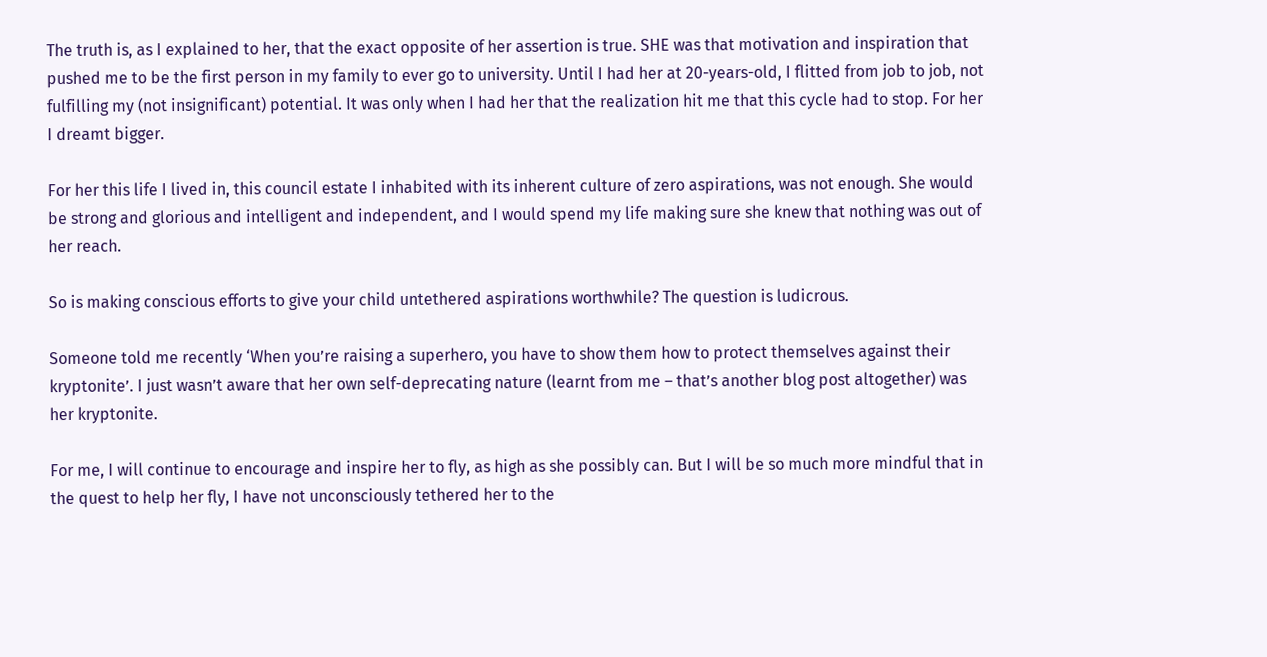The truth is, as I explained to her, that the exact opposite of her assertion is true. SHE was that motivation and inspiration that pushed me to be the first person in my family to ever go to university. Until I had her at 20-years-old, I flitted from job to job, not fulfilling my (not insignificant) potential. It was only when I had her that the realization hit me that this cycle had to stop. For her I dreamt bigger.

For her this life I lived in, this council estate I inhabited with its inherent culture of zero aspirations, was not enough. She would be strong and glorious and intelligent and independent, and I would spend my life making sure she knew that nothing was out of her reach.

So is making conscious efforts to give your child untethered aspirations worthwhile? The question is ludicrous.

Someone told me recently ‘When you’re raising a superhero, you have to show them how to protect themselves against their kryptonite’. I just wasn’t aware that her own self-deprecating nature (learnt from me – that’s another blog post altogether) was her kryptonite.

For me, I will continue to encourage and inspire her to fly, as high as she possibly can. But I will be so much more mindful that in the quest to help her fly, I have not unconsciously tethered her to the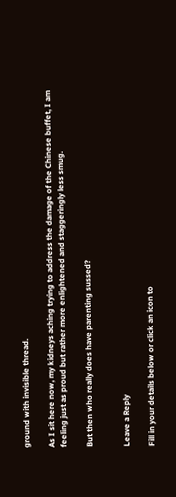ground with invisible thread.

As I sit here now, my kidneys aching trying to address the damage of the Chinese buffet, I am feeling just as proud but rather more enlightened and staggeringly less smug.

But then who really does have parenting sussed?


Leave a Reply

Fill in your details below or click an icon to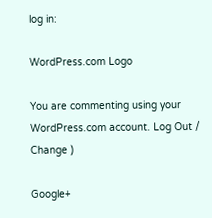log in:

WordPress.com Logo

You are commenting using your WordPress.com account. Log Out /  Change )

Google+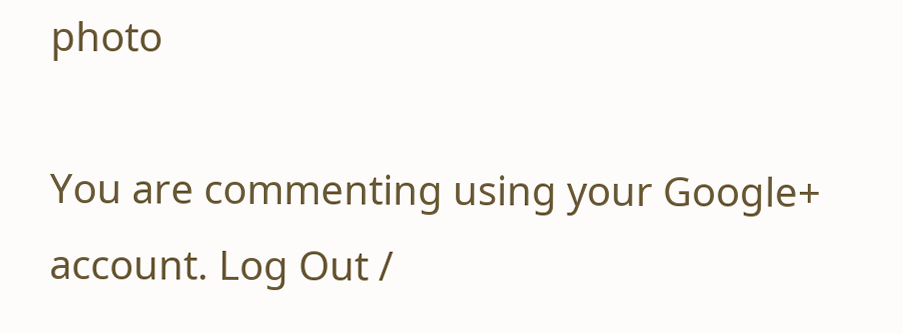photo

You are commenting using your Google+ account. Log Out /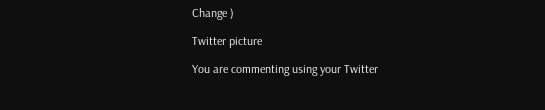Change )

Twitter picture

You are commenting using your Twitter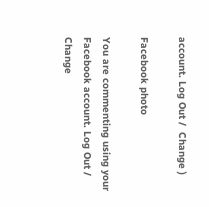account. Log Out /  Change )

Facebook photo

You are commenting using your Facebook account. Log Out /  Change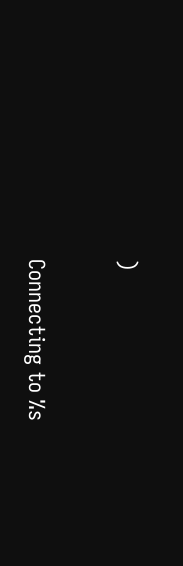)


Connecting to %s